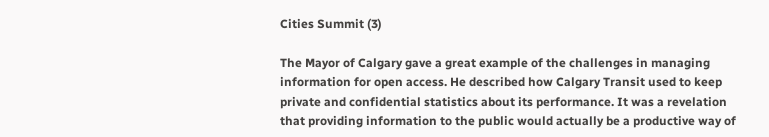Cities Summit (3)

The Mayor of Calgary gave a great example of the challenges in managing information for open access. He described how Calgary Transit used to keep private and confidential statistics about its performance. It was a revelation that providing information to the public would actually be a productive way of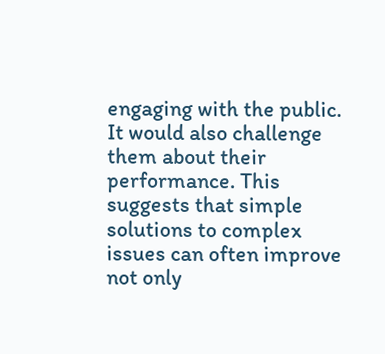engaging with the public. It would also challenge them about their performance. This suggests that simple solutions to complex issues can often improve not only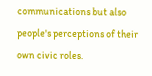communications but also people's perceptions of their own civic roles.